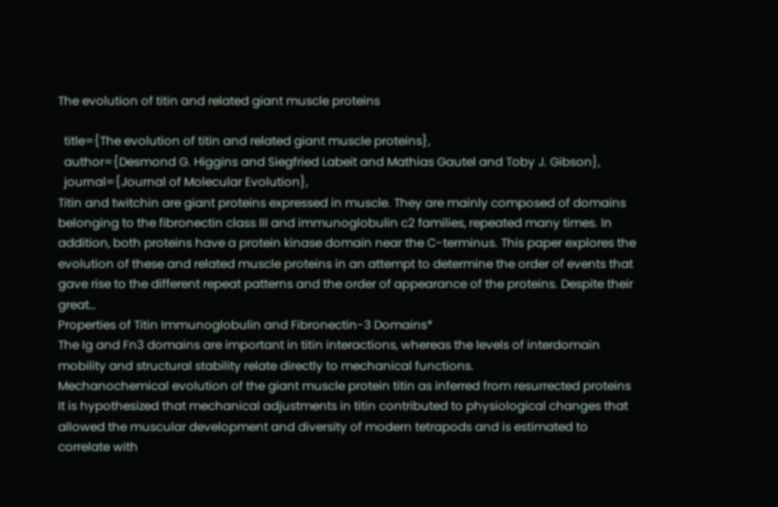The evolution of titin and related giant muscle proteins

  title={The evolution of titin and related giant muscle proteins},
  author={Desmond G. Higgins and Siegfried Labeit and Mathias Gautel and Toby J. Gibson},
  journal={Journal of Molecular Evolution},
Titin and twitchin are giant proteins expressed in muscle. They are mainly composed of domains belonging to the fibronectin class III and immunoglobulin c2 families, repeated many times. In addition, both proteins have a protein kinase domain near the C-terminus. This paper explores the evolution of these and related muscle proteins in an attempt to determine the order of events that gave rise to the different repeat patterns and the order of appearance of the proteins. Despite their great…
Properties of Titin Immunoglobulin and Fibronectin-3 Domains*
The Ig and Fn3 domains are important in titin interactions, whereas the levels of interdomain mobility and structural stability relate directly to mechanical functions.
Mechanochemical evolution of the giant muscle protein titin as inferred from resurrected proteins
It is hypothesized that mechanical adjustments in titin contributed to physiological changes that allowed the muscular development and diversity of modern tetrapods and is estimated to correlate with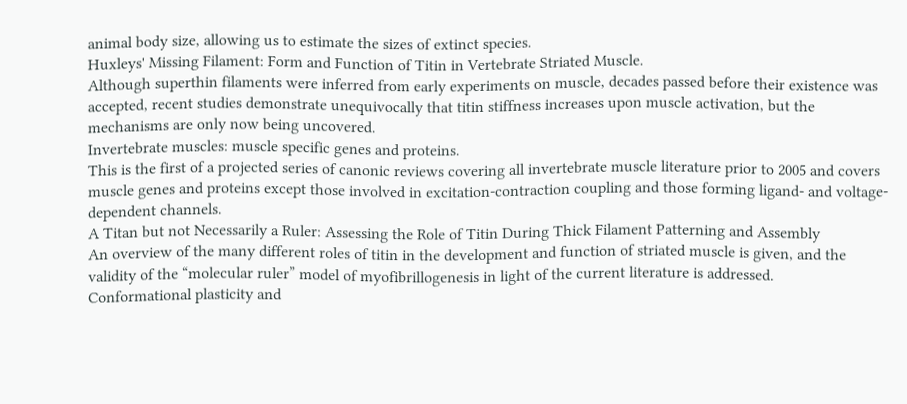animal body size, allowing us to estimate the sizes of extinct species.
Huxleys' Missing Filament: Form and Function of Titin in Vertebrate Striated Muscle.
Although superthin filaments were inferred from early experiments on muscle, decades passed before their existence was accepted, recent studies demonstrate unequivocally that titin stiffness increases upon muscle activation, but the mechanisms are only now being uncovered.
Invertebrate muscles: muscle specific genes and proteins.
This is the first of a projected series of canonic reviews covering all invertebrate muscle literature prior to 2005 and covers muscle genes and proteins except those involved in excitation-contraction coupling and those forming ligand- and voltage-dependent channels.
A Titan but not Necessarily a Ruler: Assessing the Role of Titin During Thick Filament Patterning and Assembly
An overview of the many different roles of titin in the development and function of striated muscle is given, and the validity of the “molecular ruler” model of myofibrillogenesis in light of the current literature is addressed.
Conformational plasticity and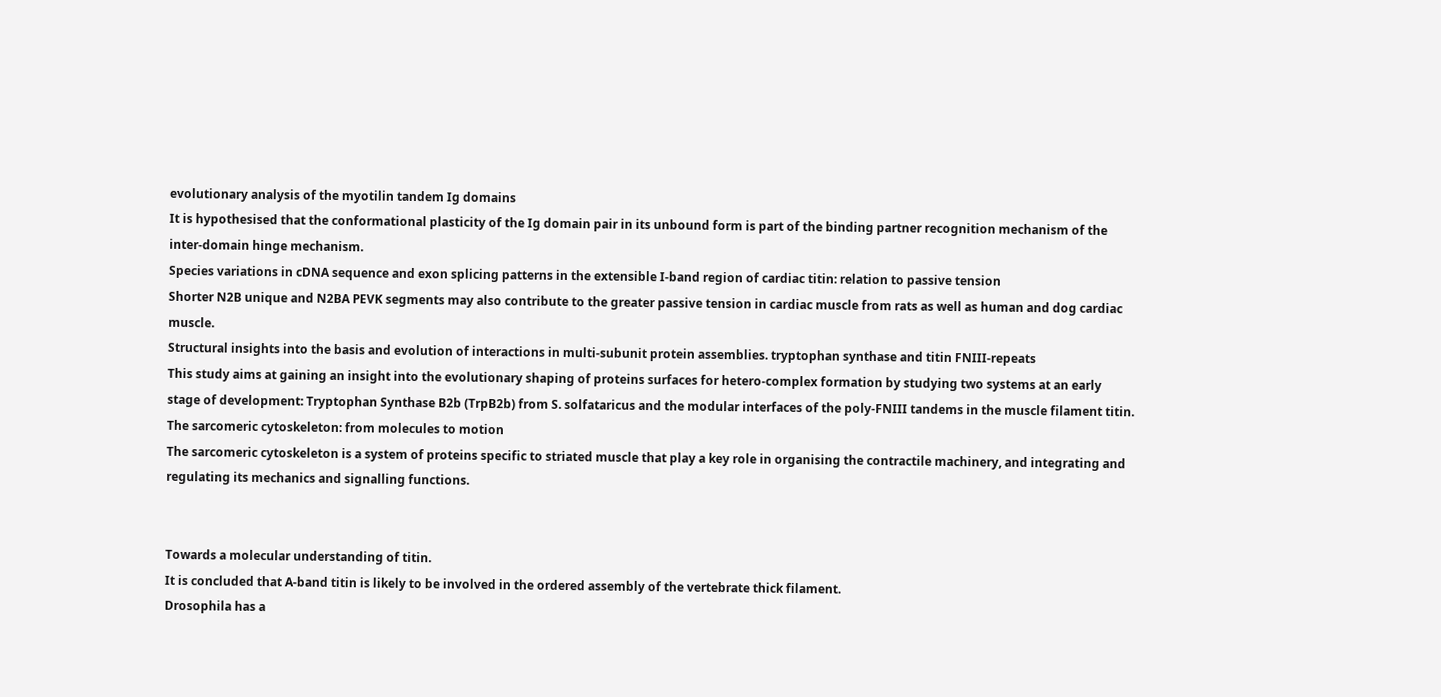evolutionary analysis of the myotilin tandem Ig domains
It is hypothesised that the conformational plasticity of the Ig domain pair in its unbound form is part of the binding partner recognition mechanism of the inter-domain hinge mechanism.
Species variations in cDNA sequence and exon splicing patterns in the extensible I-band region of cardiac titin: relation to passive tension
Shorter N2B unique and N2BA PEVK segments may also contribute to the greater passive tension in cardiac muscle from rats as well as human and dog cardiac muscle.
Structural insights into the basis and evolution of interactions in multi-subunit protein assemblies. tryptophan synthase and titin FNIII-repeats
This study aims at gaining an insight into the evolutionary shaping of proteins surfaces for hetero-complex formation by studying two systems at an early stage of development: Tryptophan Synthase B2b (TrpB2b) from S. solfataricus and the modular interfaces of the poly-FNIII tandems in the muscle filament titin.
The sarcomeric cytoskeleton: from molecules to motion
The sarcomeric cytoskeleton is a system of proteins specific to striated muscle that play a key role in organising the contractile machinery, and integrating and regulating its mechanics and signalling functions.


Towards a molecular understanding of titin.
It is concluded that A‐band titin is likely to be involved in the ordered assembly of the vertebrate thick filament.
Drosophila has a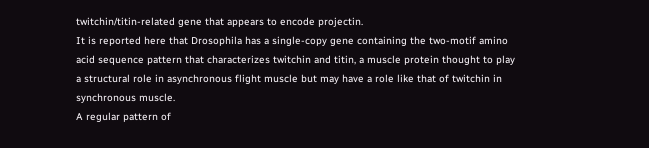twitchin/titin-related gene that appears to encode projectin.
It is reported here that Drosophila has a single-copy gene containing the two-motif amino acid sequence pattern that characterizes twitchin and titin, a muscle protein thought to play a structural role in asynchronous flight muscle but may have a role like that of twitchin in synchronous muscle.
A regular pattern of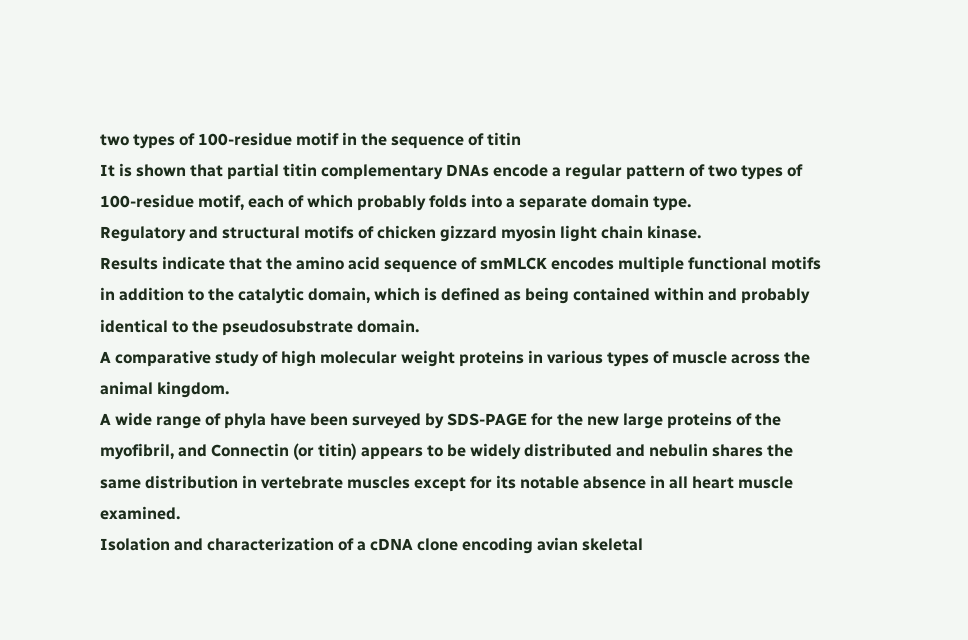two types of 100-residue motif in the sequence of titin
It is shown that partial titin complementary DNAs encode a regular pattern of two types of 100-residue motif, each of which probably folds into a separate domain type.
Regulatory and structural motifs of chicken gizzard myosin light chain kinase.
Results indicate that the amino acid sequence of smMLCK encodes multiple functional motifs in addition to the catalytic domain, which is defined as being contained within and probably identical to the pseudosubstrate domain.
A comparative study of high molecular weight proteins in various types of muscle across the animal kingdom.
A wide range of phyla have been surveyed by SDS-PAGE for the new large proteins of the myofibril, and Connectin (or titin) appears to be widely distributed and nebulin shares the same distribution in vertebrate muscles except for its notable absence in all heart muscle examined.
Isolation and characterization of a cDNA clone encoding avian skeletal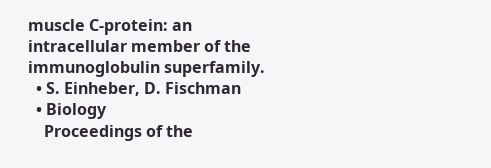muscle C-protein: an intracellular member of the immunoglobulin superfamily.
  • S. Einheber, D. Fischman
  • Biology
    Proceedings of the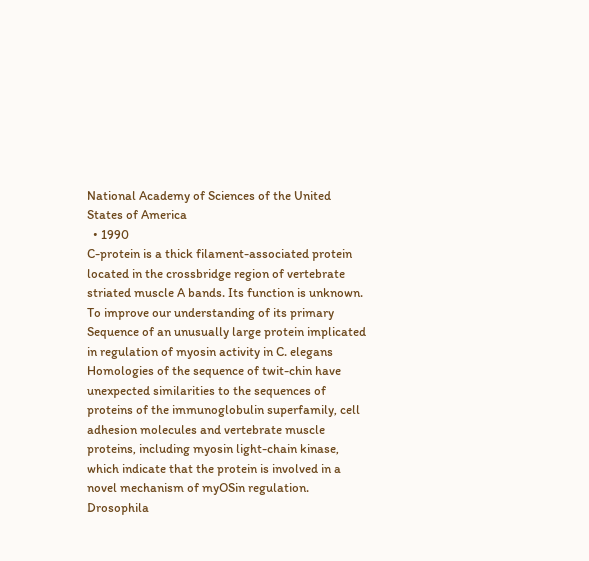National Academy of Sciences of the United States of America
  • 1990
C-protein is a thick filament-associated protein located in the crossbridge region of vertebrate striated muscle A bands. Its function is unknown. To improve our understanding of its primary
Sequence of an unusually large protein implicated in regulation of myosin activity in C. elegans
Homologies of the sequence of twit-chin have unexpected similarities to the sequences of proteins of the immunoglobulin superfamily, cell adhesion molecules and vertebrate muscle proteins, including myosin light-chain kinase, which indicate that the protein is involved in a novel mechanism of myOSin regulation.
Drosophila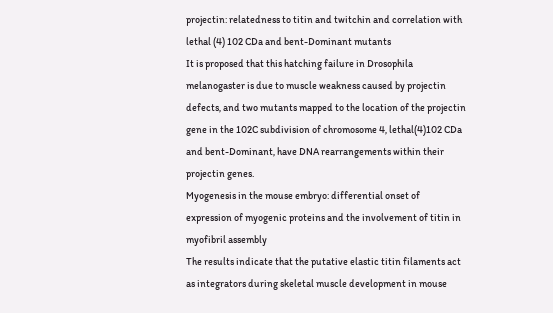projectin: relatedness to titin and twitchin and correlation with lethal (4) 102 CDa and bent-Dominant mutants
It is proposed that this hatching failure in Drosophila melanogaster is due to muscle weakness caused by projectin defects, and two mutants mapped to the location of the projectin gene in the 102C subdivision of chromosome 4, lethal(4)102 CDa and bent-Dominant, have DNA rearrangements within their projectin genes.
Myogenesis in the mouse embryo: differential onset of expression of myogenic proteins and the involvement of titin in myofibril assembly
The results indicate that the putative elastic titin filaments act as integrators during skeletal muscle development in mouse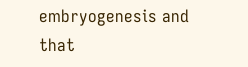embryogenesis and that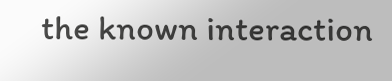the known interaction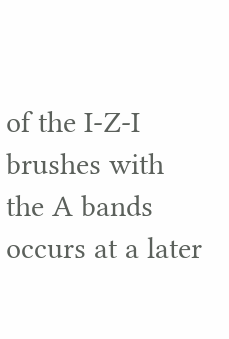of the I-Z-I brushes with the A bands occurs at a later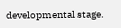developmental stage.